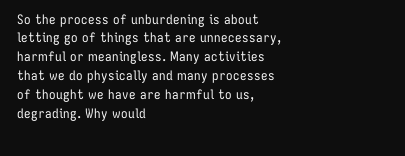So the process of unburdening is about letting go of things that are unnecessary, harmful or meaningless. Many activities that we do physically and many processes of thought we have are harmful to us, degrading. Why would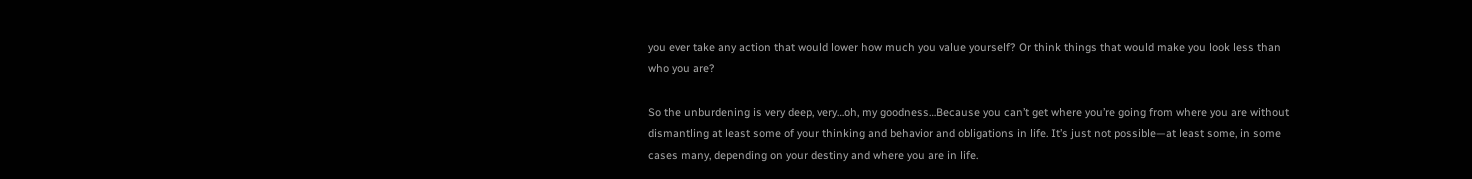you ever take any action that would lower how much you value yourself? Or think things that would make you look less than who you are?

So the unburdening is very deep, very…oh, my goodness…Because you can’t get where you’re going from where you are without dismantling at least some of your thinking and behavior and obligations in life. It’s just not possible—at least some, in some cases many, depending on your destiny and where you are in life.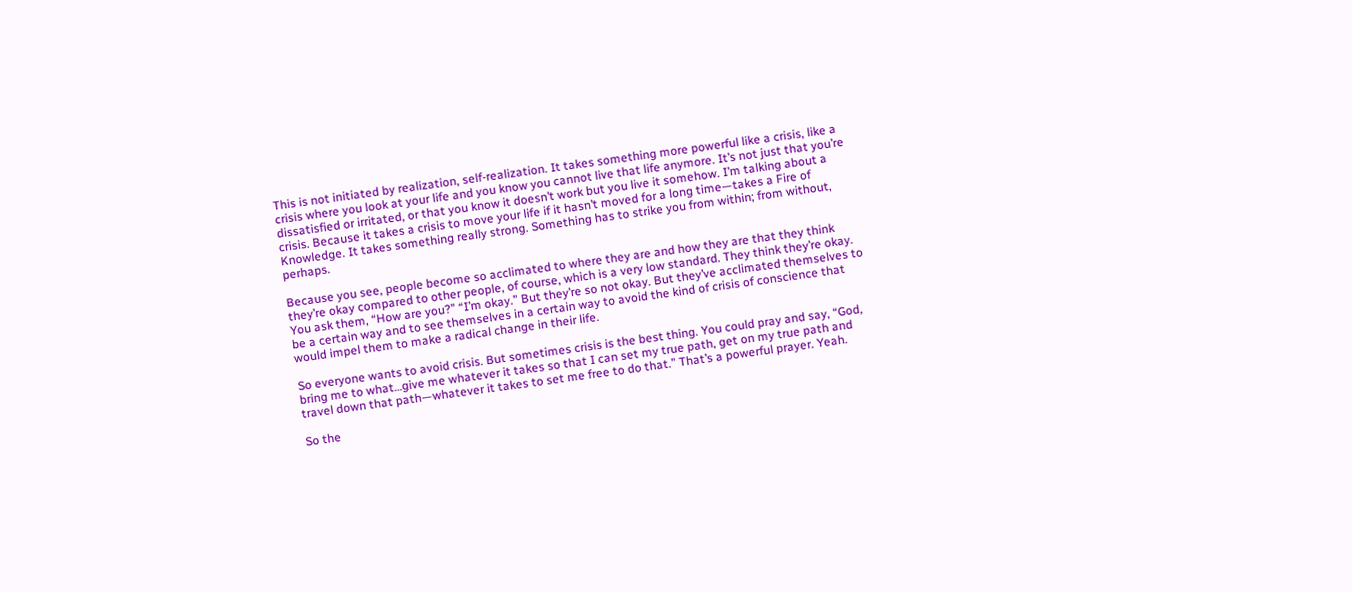This is not initiated by realization, self-realization. It takes something more powerful like a crisis, like a crisis where you look at your life and you know you cannot live that life anymore. It’s not just that you’re dissatisfied or irritated, or that you know it doesn’t work but you live it somehow. I’m talking about a crisis. Because it takes a crisis to move your life if it hasn’t moved for a long time—takes a Fire of Knowledge. It takes something really strong. Something has to strike you from within; from without, perhaps.

Because you see, people become so acclimated to where they are and how they are that they think they’re okay compared to other people, of course, which is a very low standard. They think they’re okay. You ask them, “How are you?” “I’m okay.” But they’re so not okay. But they’ve acclimated themselves to be a certain way and to see themselves in a certain way to avoid the kind of crisis of conscience that would impel them to make a radical change in their life.

So everyone wants to avoid crisis. But sometimes crisis is the best thing. You could pray and say, “God, bring me to what…give me whatever it takes so that I can set my true path, get on my true path and travel down that path—whatever it takes to set me free to do that.” That’s a powerful prayer. Yeah.

So the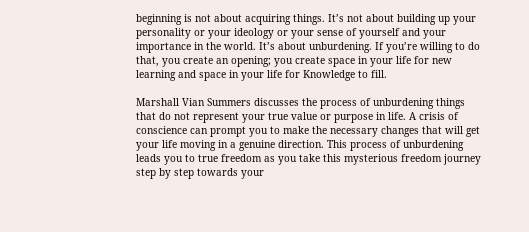beginning is not about acquiring things. It’s not about building up your personality or your ideology or your sense of yourself and your importance in the world. It’s about unburdening. If you’re willing to do that, you create an opening; you create space in your life for new learning and space in your life for Knowledge to fill.

Marshall Vian Summers discusses the process of unburdening things that do not represent your true value or purpose in life. A crisis of conscience can prompt you to make the necessary changes that will get your life moving in a genuine direction. This process of unburdening leads you to true freedom as you take this mysterious freedom journey step by step towards your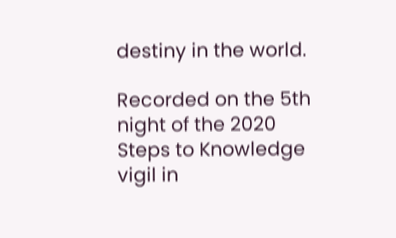destiny in the world.

Recorded on the 5th night of the 2020 Steps to Knowledge vigil in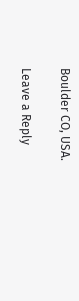Boulder CO, USA.

Leave a Reply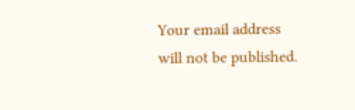Your email address will not be published.